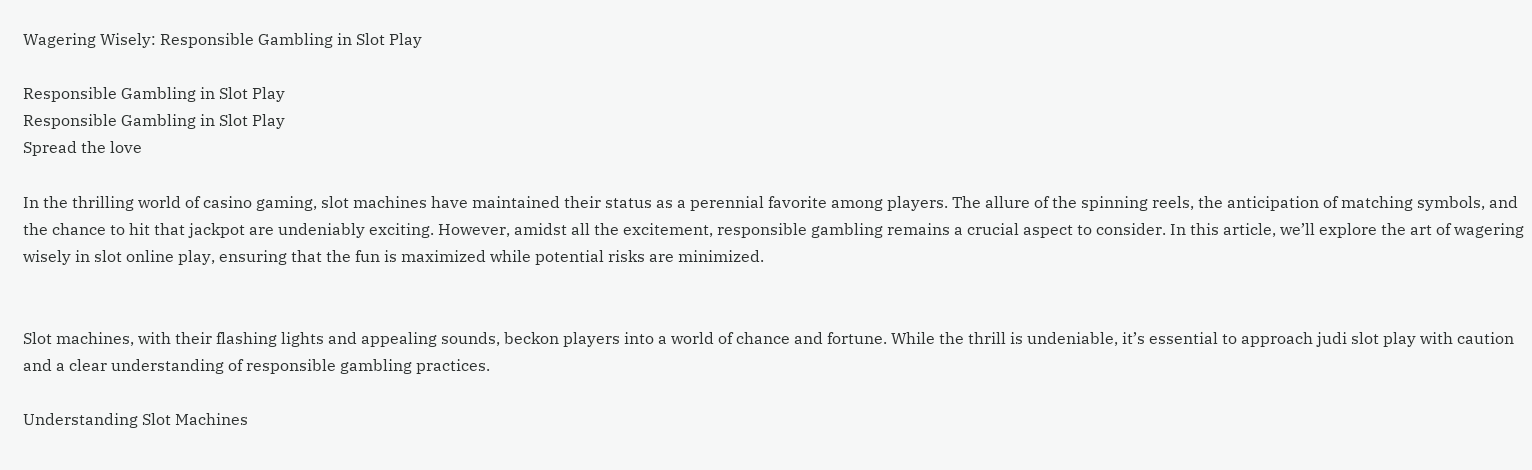Wagering Wisely: Responsible Gambling in Slot Play

Responsible Gambling in Slot Play
Responsible Gambling in Slot Play
Spread the love

In the thrilling world of casino gaming, slot machines have maintained their status as a perennial favorite among players. The allure of the spinning reels, the anticipation of matching symbols, and the chance to hit that jackpot are undeniably exciting. However, amidst all the excitement, responsible gambling remains a crucial aspect to consider. In this article, we’ll explore the art of wagering wisely in slot online play, ensuring that the fun is maximized while potential risks are minimized.


Slot machines, with their flashing lights and appealing sounds, beckon players into a world of chance and fortune. While the thrill is undeniable, it’s essential to approach judi slot play with caution and a clear understanding of responsible gambling practices.

Understanding Slot Machines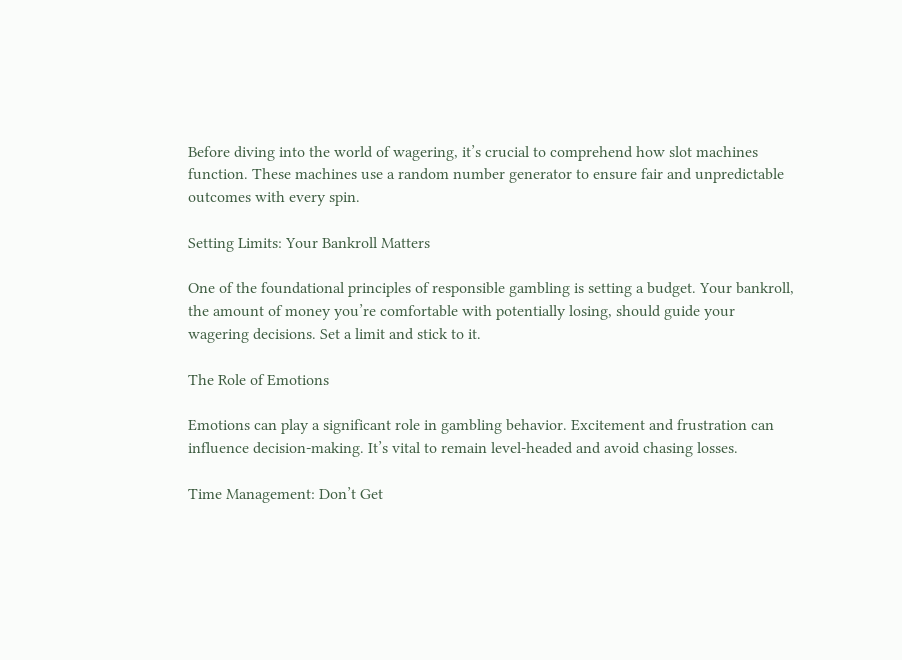Before diving into the world of wagering, it’s crucial to comprehend how slot machines function. These machines use a random number generator to ensure fair and unpredictable outcomes with every spin.

Setting Limits: Your Bankroll Matters

One of the foundational principles of responsible gambling is setting a budget. Your bankroll, the amount of money you’re comfortable with potentially losing, should guide your wagering decisions. Set a limit and stick to it.

The Role of Emotions

Emotions can play a significant role in gambling behavior. Excitement and frustration can influence decision-making. It’s vital to remain level-headed and avoid chasing losses.

Time Management: Don’t Get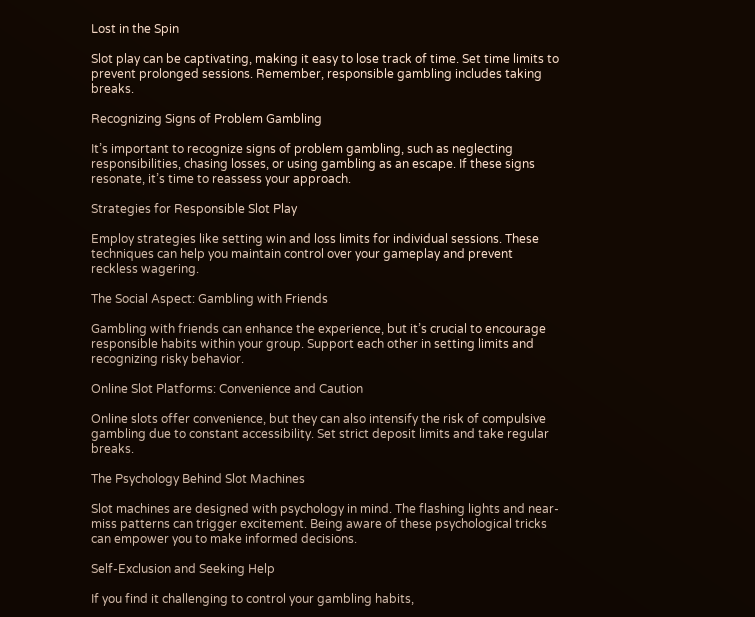Lost in the Spin

Slot play can be captivating, making it easy to lose track of time. Set time limits to prevent prolonged sessions. Remember, responsible gambling includes taking breaks.

Recognizing Signs of Problem Gambling

It’s important to recognize signs of problem gambling, such as neglecting responsibilities, chasing losses, or using gambling as an escape. If these signs resonate, it’s time to reassess your approach.

Strategies for Responsible Slot Play

Employ strategies like setting win and loss limits for individual sessions. These techniques can help you maintain control over your gameplay and prevent reckless wagering.

The Social Aspect: Gambling with Friends

Gambling with friends can enhance the experience, but it’s crucial to encourage responsible habits within your group. Support each other in setting limits and recognizing risky behavior.

Online Slot Platforms: Convenience and Caution

Online slots offer convenience, but they can also intensify the risk of compulsive gambling due to constant accessibility. Set strict deposit limits and take regular breaks.

The Psychology Behind Slot Machines

Slot machines are designed with psychology in mind. The flashing lights and near-miss patterns can trigger excitement. Being aware of these psychological tricks can empower you to make informed decisions.

Self-Exclusion and Seeking Help

If you find it challenging to control your gambling habits,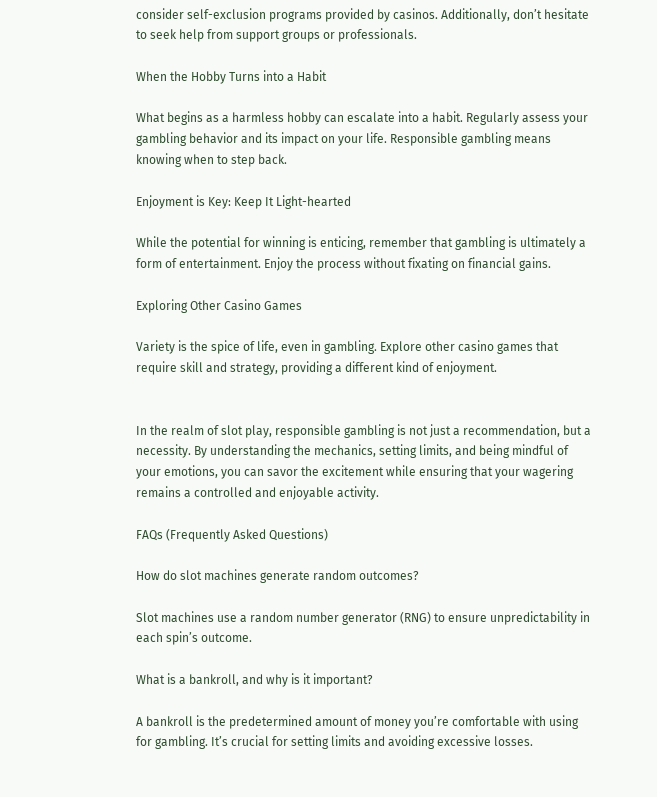consider self-exclusion programs provided by casinos. Additionally, don’t hesitate to seek help from support groups or professionals.

When the Hobby Turns into a Habit

What begins as a harmless hobby can escalate into a habit. Regularly assess your gambling behavior and its impact on your life. Responsible gambling means knowing when to step back.

Enjoyment is Key: Keep It Light-hearted

While the potential for winning is enticing, remember that gambling is ultimately a form of entertainment. Enjoy the process without fixating on financial gains.

Exploring Other Casino Games

Variety is the spice of life, even in gambling. Explore other casino games that require skill and strategy, providing a different kind of enjoyment.


In the realm of slot play, responsible gambling is not just a recommendation, but a necessity. By understanding the mechanics, setting limits, and being mindful of your emotions, you can savor the excitement while ensuring that your wagering remains a controlled and enjoyable activity.

FAQs (Frequently Asked Questions)

How do slot machines generate random outcomes?

Slot machines use a random number generator (RNG) to ensure unpredictability in each spin’s outcome.

What is a bankroll, and why is it important?

A bankroll is the predetermined amount of money you’re comfortable with using for gambling. It’s crucial for setting limits and avoiding excessive losses.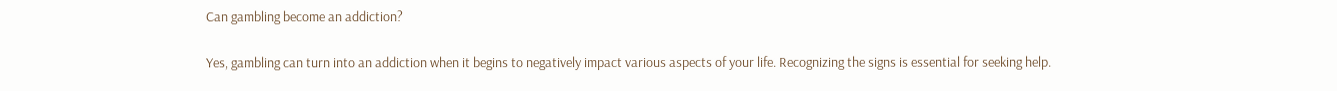Can gambling become an addiction?

Yes, gambling can turn into an addiction when it begins to negatively impact various aspects of your life. Recognizing the signs is essential for seeking help.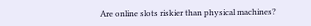Are online slots riskier than physical machines?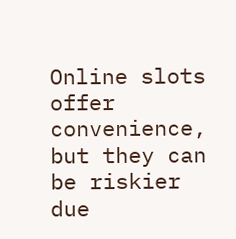Online slots offer convenience, but they can be riskier due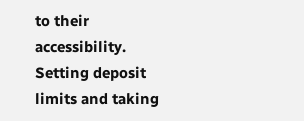to their accessibility. Setting deposit limits and taking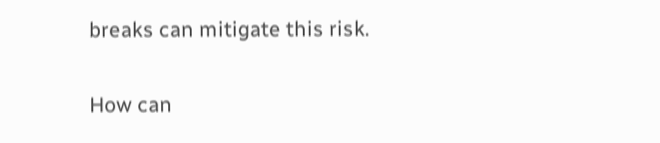breaks can mitigate this risk.

How can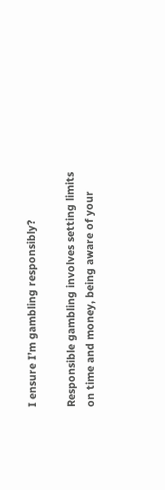I ensure I’m gambling responsibly?

Responsible gambling involves setting limits on time and money, being aware of your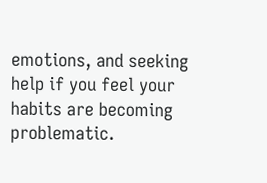emotions, and seeking help if you feel your habits are becoming problematic.